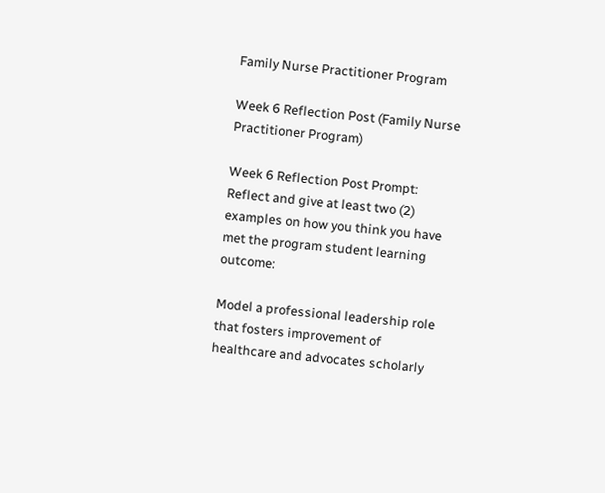Family Nurse Practitioner Program

Week 6 Reflection Post (Family Nurse Practitioner Program)

Week 6 Reflection Post Prompt:  Reflect and give at least two (2) examples on how you think you have met the program student learning outcome:

Model a professional leadership role that fosters improvement of healthcare and advocates scholarly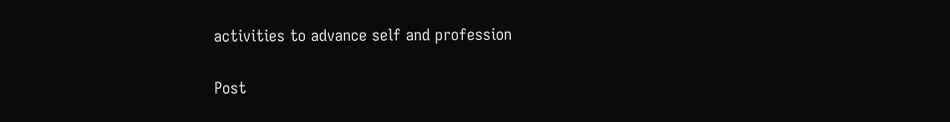activities to advance self and profession

Post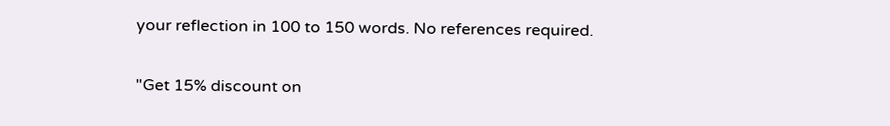your reflection in 100 to 150 words. No references required.

"Get 15% discount on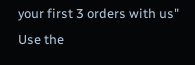your first 3 orders with us"
Use the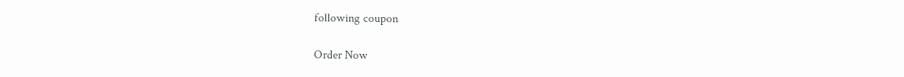following coupon

Order Now